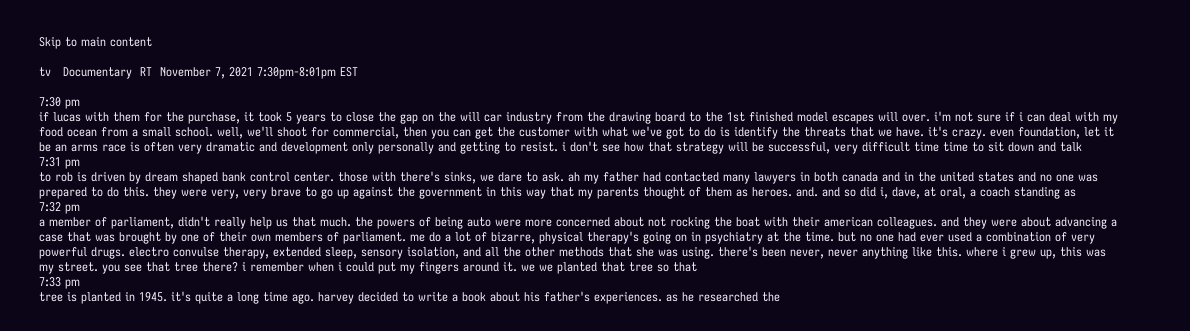Skip to main content

tv   Documentary  RT  November 7, 2021 7:30pm-8:01pm EST

7:30 pm
if lucas with them for the purchase, it took 5 years to close the gap on the will car industry from the drawing board to the 1st finished model escapes will over. i'm not sure if i can deal with my food ocean from a small school. well, we'll shoot for commercial, then you can get the customer with what we've got to do is identify the threats that we have. it's crazy. even foundation, let it be an arms race is often very dramatic and development only personally and getting to resist. i don't see how that strategy will be successful, very difficult time time to sit down and talk
7:31 pm
to rob is driven by dream shaped bank control center. those with there's sinks, we dare to ask. ah my father had contacted many lawyers in both canada and in the united states and no one was prepared to do this. they were very, very brave to go up against the government in this way that my parents thought of them as heroes. and. and so did i, dave, at oral, a coach standing as
7:32 pm
a member of parliament, didn't really help us that much. the powers of being auto were more concerned about not rocking the boat with their american colleagues. and they were about advancing a case that was brought by one of their own members of parliament. me do a lot of bizarre, physical therapy's going on in psychiatry at the time. but no one had ever used a combination of very powerful drugs. electro convulse therapy, extended sleep, sensory isolation, and all the other methods that she was using. there's been never, never anything like this. where i grew up, this was my street. you see that tree there? i remember when i could put my fingers around it. we we planted that tree so that
7:33 pm
tree is planted in 1945. it's quite a long time ago. harvey decided to write a book about his father's experiences. as he researched the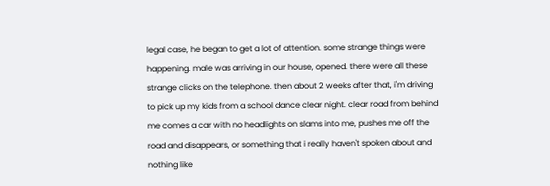legal case, he began to get a lot of attention. some strange things were happening. male was arriving in our house, opened. there were all these strange clicks on the telephone. then about 2 weeks after that, i'm driving to pick up my kids from a school dance clear night. clear road from behind me comes a car with no headlights on slams into me, pushes me off the road and disappears, or something that i really haven't spoken about and nothing like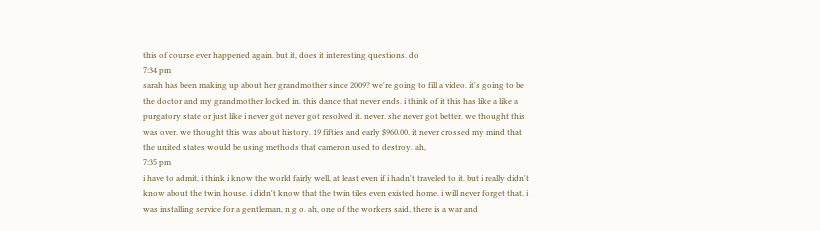this of course ever happened again. but it, does it interesting questions. do
7:34 pm
sarah has been making up about her grandmother since 2009? we're going to fill a video. it's going to be the doctor and my grandmother locked in. this dance that never ends. i think of it this has like a like a purgatory state or just like i never got never got resolved it. never. she never got better. we thought this was over. we thought this was about history. 19 fifties and early $960.00. it never crossed my mind that the united states would be using methods that cameron used to destroy. ah,
7:35 pm
i have to admit, i think i know the world fairly well, at least even if i hadn't traveled to it. but i really didn't know about the twin house. i didn't know that the twin tiles even existed home. i will never forget that. i was installing service for a gentleman, n g o. ah, one of the workers said, there is a war and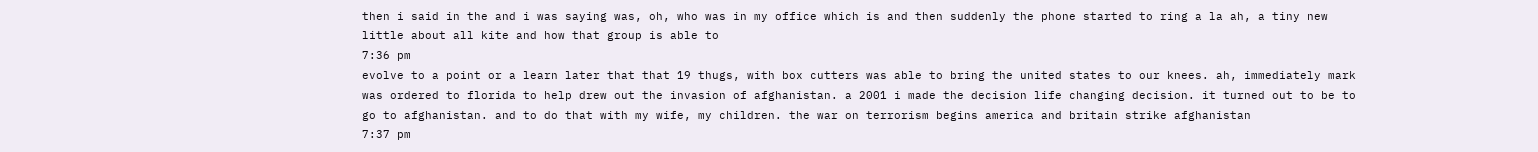then i said in the and i was saying was, oh, who was in my office which is and then suddenly the phone started to ring a la ah, a tiny new little about all kite and how that group is able to
7:36 pm
evolve to a point or a learn later that that 19 thugs, with box cutters was able to bring the united states to our knees. ah, immediately mark was ordered to florida to help drew out the invasion of afghanistan. a 2001 i made the decision life changing decision. it turned out to be to go to afghanistan. and to do that with my wife, my children. the war on terrorism begins america and britain strike afghanistan
7:37 pm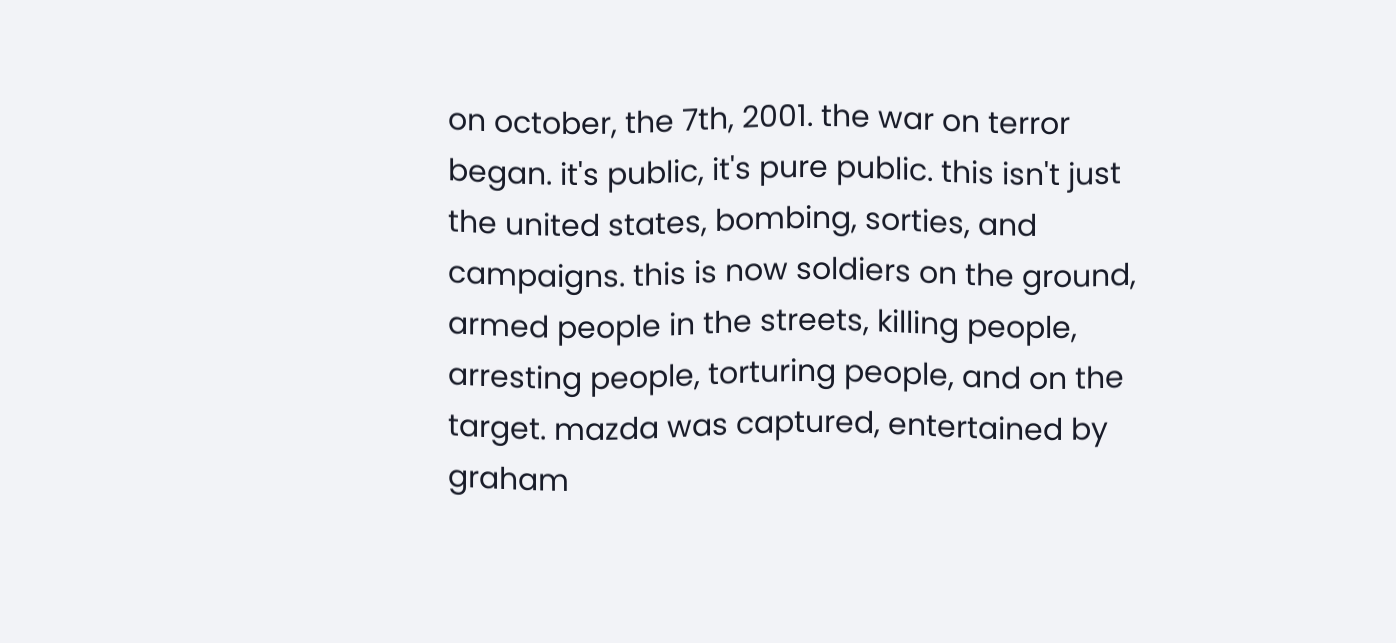on october, the 7th, 2001. the war on terror began. it's public, it's pure public. this isn't just the united states, bombing, sorties, and campaigns. this is now soldiers on the ground, armed people in the streets, killing people, arresting people, torturing people, and on the target. mazda was captured, entertained by graham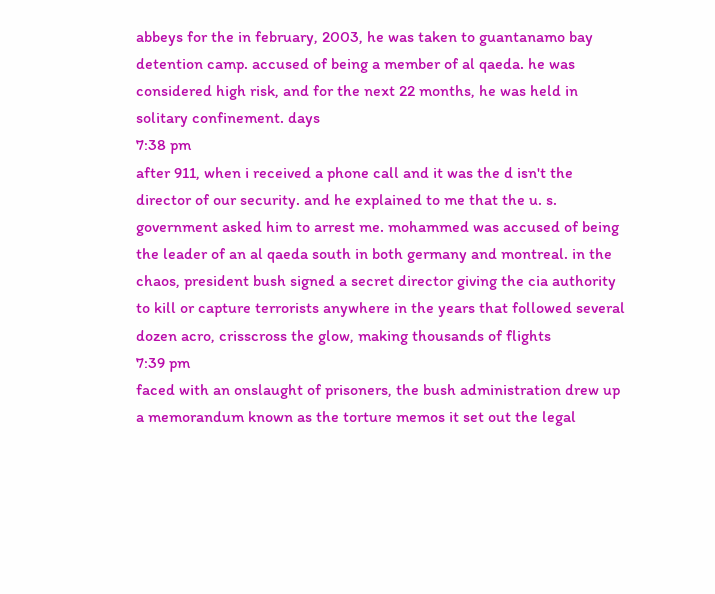abbeys for the in february, 2003, he was taken to guantanamo bay detention camp. accused of being a member of al qaeda. he was considered high risk, and for the next 22 months, he was held in solitary confinement. days
7:38 pm
after 911, when i received a phone call and it was the d isn't the director of our security. and he explained to me that the u. s. government asked him to arrest me. mohammed was accused of being the leader of an al qaeda south in both germany and montreal. in the chaos, president bush signed a secret director giving the cia authority to kill or capture terrorists anywhere in the years that followed several dozen acro, crisscross the glow, making thousands of flights
7:39 pm
faced with an onslaught of prisoners, the bush administration drew up a memorandum known as the torture memos it set out the legal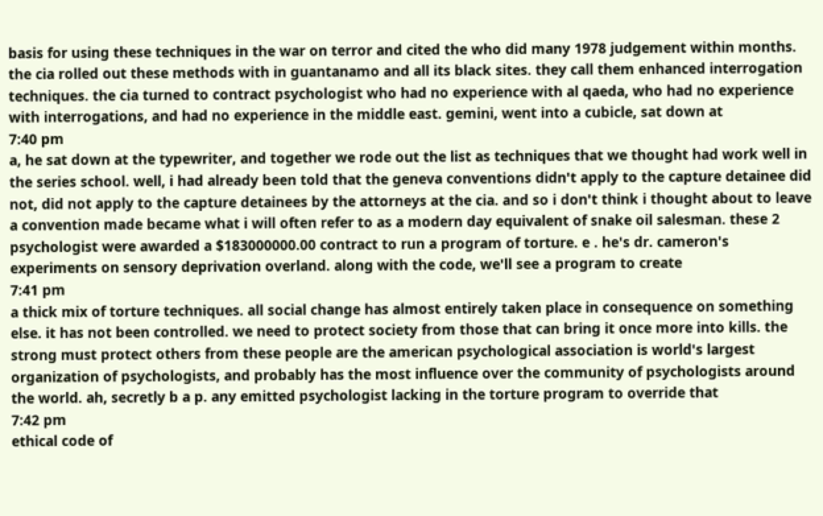basis for using these techniques in the war on terror and cited the who did many 1978 judgement within months. the cia rolled out these methods with in guantanamo and all its black sites. they call them enhanced interrogation techniques. the cia turned to contract psychologist who had no experience with al qaeda, who had no experience with interrogations, and had no experience in the middle east. gemini, went into a cubicle, sat down at
7:40 pm
a, he sat down at the typewriter, and together we rode out the list as techniques that we thought had work well in the series school. well, i had already been told that the geneva conventions didn't apply to the capture detainee did not, did not apply to the capture detainees by the attorneys at the cia. and so i don't think i thought about to leave a convention made became what i will often refer to as a modern day equivalent of snake oil salesman. these 2 psychologist were awarded a $183000000.00 contract to run a program of torture. e . he's dr. cameron's experiments on sensory deprivation overland. along with the code, we'll see a program to create
7:41 pm
a thick mix of torture techniques. all social change has almost entirely taken place in consequence on something else. it has not been controlled. we need to protect society from those that can bring it once more into kills. the strong must protect others from these people are the american psychological association is world's largest organization of psychologists, and probably has the most influence over the community of psychologists around the world. ah, secretly b a p. any emitted psychologist lacking in the torture program to override that
7:42 pm
ethical code of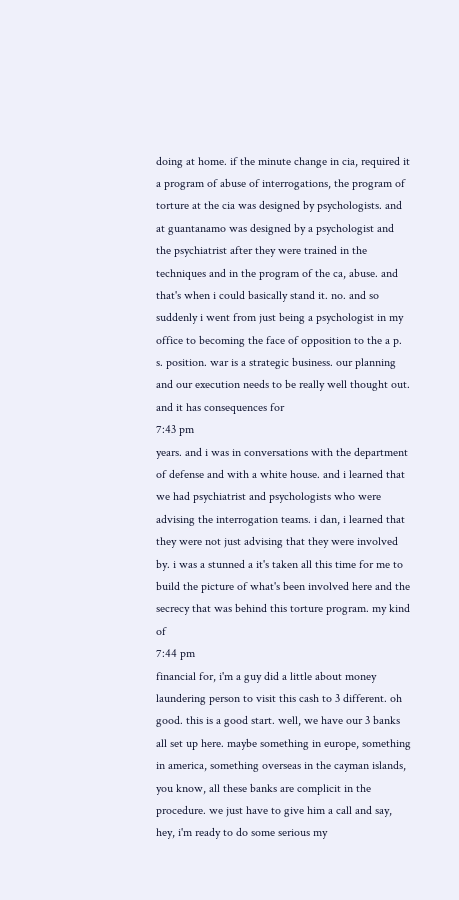doing at home. if the minute change in cia, required it a program of abuse of interrogations, the program of torture at the cia was designed by psychologists. and at guantanamo was designed by a psychologist and the psychiatrist after they were trained in the techniques and in the program of the ca, abuse. and that's when i could basically stand it. no. and so suddenly i went from just being a psychologist in my office to becoming the face of opposition to the a p. s. position. war is a strategic business. our planning and our execution needs to be really well thought out. and it has consequences for
7:43 pm
years. and i was in conversations with the department of defense and with a white house. and i learned that we had psychiatrist and psychologists who were advising the interrogation teams. i dan, i learned that they were not just advising that they were involved by. i was a stunned a it's taken all this time for me to build the picture of what's been involved here and the secrecy that was behind this torture program. my kind of
7:44 pm
financial for, i'm a guy did a little about money laundering person to visit this cash to 3 different. oh good. this is a good start. well, we have our 3 banks all set up here. maybe something in europe, something in america, something overseas in the cayman islands, you know, all these banks are complicit in the procedure. we just have to give him a call and say, hey, i'm ready to do some serious my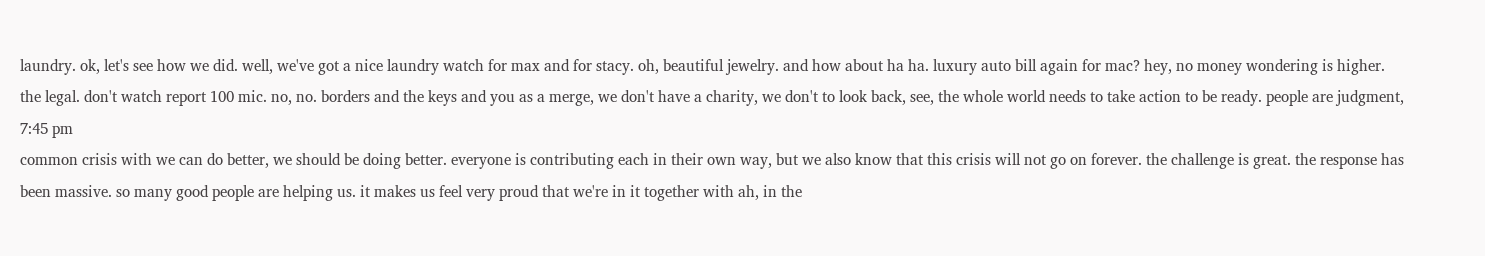laundry. ok, let's see how we did. well, we've got a nice laundry watch for max and for stacy. oh, beautiful jewelry. and how about ha ha. luxury auto bill again for mac? hey, no money wondering is higher. the legal. don't watch report 100 mic. no, no. borders and the keys and you as a merge, we don't have a charity, we don't to look back, see, the whole world needs to take action to be ready. people are judgment,
7:45 pm
common crisis with we can do better, we should be doing better. everyone is contributing each in their own way, but we also know that this crisis will not go on forever. the challenge is great. the response has been massive. so many good people are helping us. it makes us feel very proud that we're in it together with ah, in the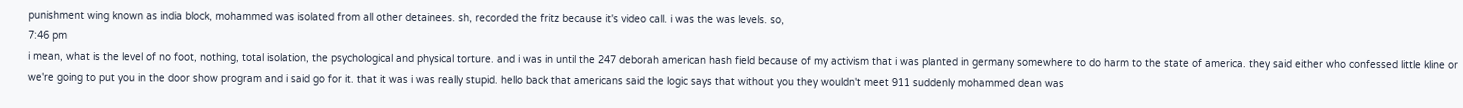punishment wing known as india block, mohammed was isolated from all other detainees. sh, recorded the fritz because it's video call. i was the was levels. so,
7:46 pm
i mean, what is the level of no foot, nothing, total isolation, the psychological and physical torture. and i was in until the 247 deborah american hash field because of my activism that i was planted in germany somewhere to do harm to the state of america. they said either who confessed little kline or we're going to put you in the door show program and i said go for it. that it was i was really stupid. hello back that americans said the logic says that without you they wouldn't meet 911 suddenly mohammed dean was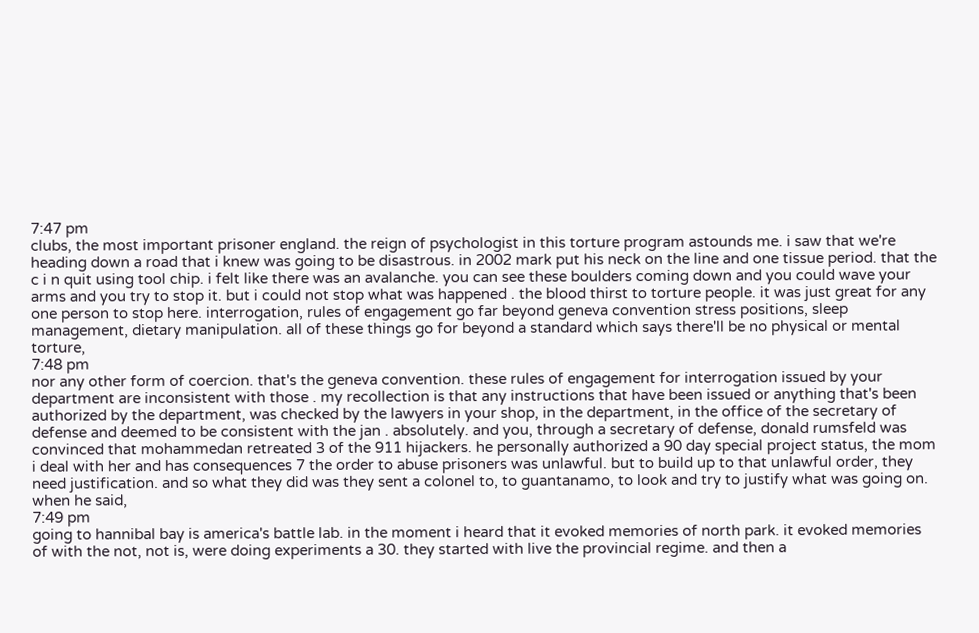7:47 pm
clubs, the most important prisoner england. the reign of psychologist in this torture program astounds me. i saw that we're heading down a road that i knew was going to be disastrous. in 2002 mark put his neck on the line and one tissue period. that the c i n quit using tool chip. i felt like there was an avalanche. you can see these boulders coming down and you could wave your arms and you try to stop it. but i could not stop what was happened . the blood thirst to torture people. it was just great for any one person to stop here. interrogation, rules of engagement go far beyond geneva convention stress positions, sleep management, dietary manipulation. all of these things go for beyond a standard which says there'll be no physical or mental torture,
7:48 pm
nor any other form of coercion. that's the geneva convention. these rules of engagement for interrogation issued by your department are inconsistent with those . my recollection is that any instructions that have been issued or anything that's been authorized by the department, was checked by the lawyers in your shop, in the department, in the office of the secretary of defense and deemed to be consistent with the jan . absolutely. and you, through a secretary of defense, donald rumsfeld was convinced that mohammedan retreated 3 of the 911 hijackers. he personally authorized a 90 day special project status, the mom i deal with her and has consequences 7 the order to abuse prisoners was unlawful. but to build up to that unlawful order, they need justification. and so what they did was they sent a colonel to, to guantanamo, to look and try to justify what was going on. when he said,
7:49 pm
going to hannibal bay is america's battle lab. in the moment i heard that it evoked memories of north park. it evoked memories of with the not, not is, were doing experiments a 30. they started with live the provincial regime. and then a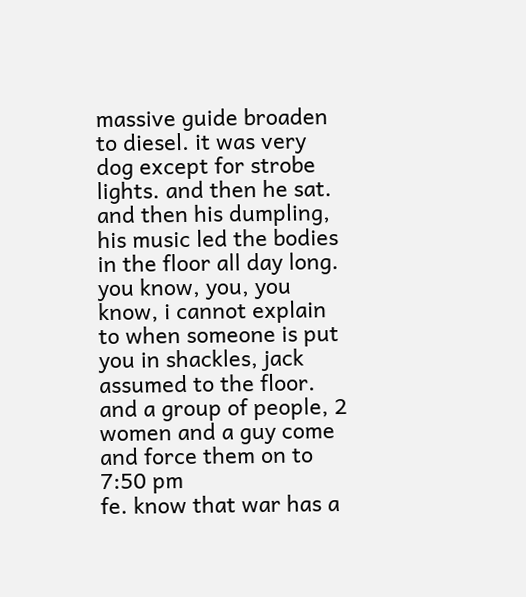massive guide broaden to diesel. it was very dog except for strobe lights. and then he sat. and then his dumpling, his music led the bodies in the floor all day long. you know, you, you know, i cannot explain to when someone is put you in shackles, jack assumed to the floor. and a group of people, 2 women and a guy come and force them on to
7:50 pm
fe. know that war has a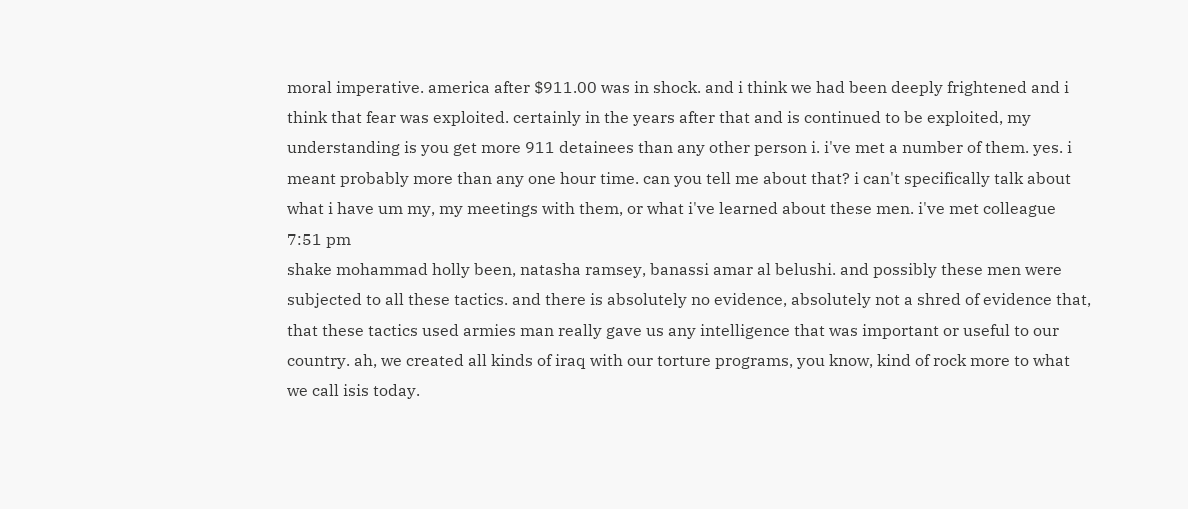moral imperative. america after $911.00 was in shock. and i think we had been deeply frightened and i think that fear was exploited. certainly in the years after that and is continued to be exploited, my understanding is you get more 911 detainees than any other person i. i've met a number of them. yes. i meant probably more than any one hour time. can you tell me about that? i can't specifically talk about what i have um my, my meetings with them, or what i've learned about these men. i've met colleague
7:51 pm
shake mohammad holly been, natasha ramsey, banassi amar al belushi. and possibly these men were subjected to all these tactics. and there is absolutely no evidence, absolutely not a shred of evidence that, that these tactics used armies man really gave us any intelligence that was important or useful to our country. ah, we created all kinds of iraq with our torture programs, you know, kind of rock more to what we call isis today.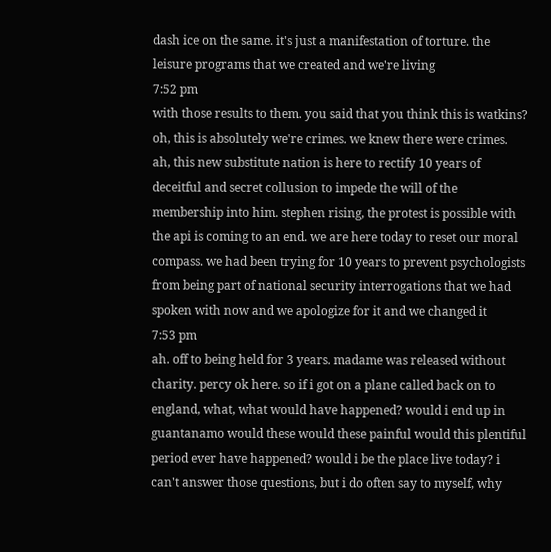dash ice on the same. it's just a manifestation of torture. the leisure programs that we created and we're living
7:52 pm
with those results to them. you said that you think this is watkins? oh, this is absolutely we're crimes. we knew there were crimes. ah, this new substitute nation is here to rectify 10 years of deceitful and secret collusion to impede the will of the membership into him. stephen rising, the protest is possible with the api is coming to an end. we are here today to reset our moral compass. we had been trying for 10 years to prevent psychologists from being part of national security interrogations that we had spoken with now and we apologize for it and we changed it
7:53 pm
ah. off to being held for 3 years. madame was released without charity. percy ok here. so if i got on a plane called back on to england, what, what would have happened? would i end up in guantanamo would these would these painful would this plentiful period ever have happened? would i be the place live today? i can't answer those questions, but i do often say to myself, why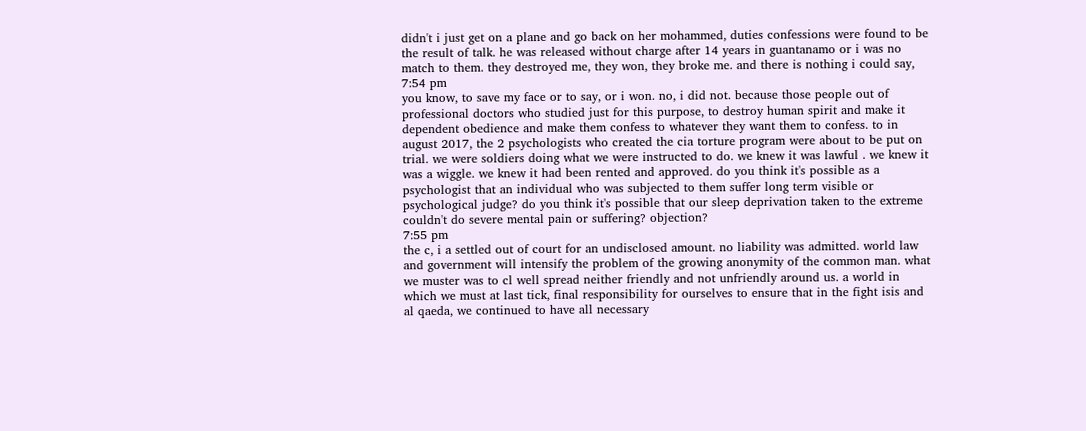didn't i just get on a plane and go back on her mohammed, duties confessions were found to be the result of talk. he was released without charge after 14 years in guantanamo or i was no match to them. they destroyed me, they won, they broke me. and there is nothing i could say,
7:54 pm
you know, to save my face or to say, or i won. no, i did not. because those people out of professional doctors who studied just for this purpose, to destroy human spirit and make it dependent obedience and make them confess to whatever they want them to confess. to in august 2017, the 2 psychologists who created the cia torture program were about to be put on trial. we were soldiers doing what we were instructed to do. we knew it was lawful . we knew it was a wiggle. we knew it had been rented and approved. do you think it's possible as a psychologist that an individual who was subjected to them suffer long term visible or psychological judge? do you think it's possible that our sleep deprivation taken to the extreme couldn't do severe mental pain or suffering? objection?
7:55 pm
the c, i a settled out of court for an undisclosed amount. no liability was admitted. world law and government will intensify the problem of the growing anonymity of the common man. what we muster was to cl well spread neither friendly and not unfriendly around us. a world in which we must at last tick, final responsibility for ourselves to ensure that in the fight isis and al qaeda, we continued to have all necessary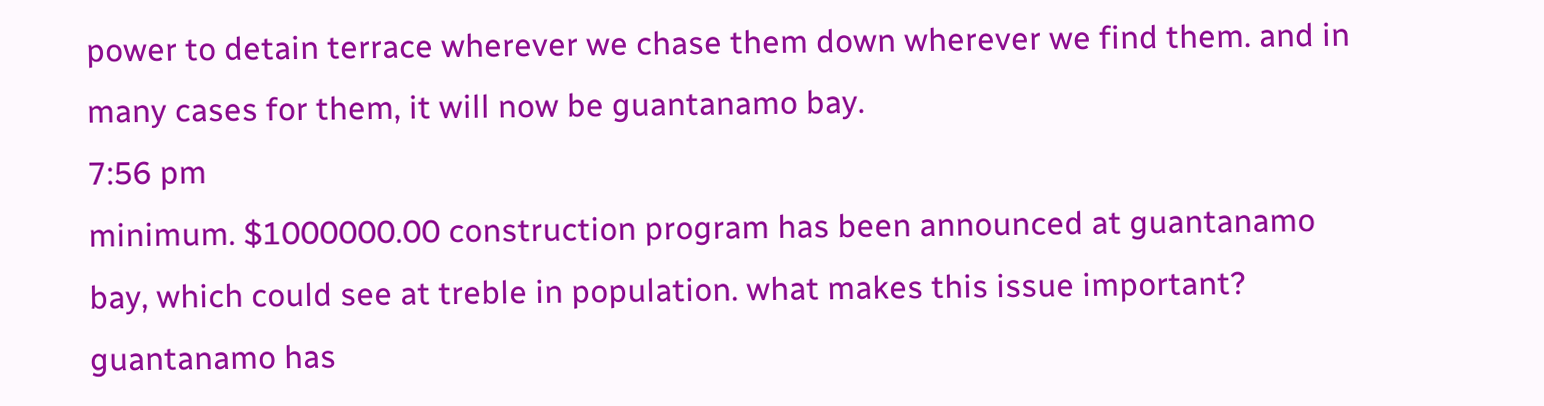power to detain terrace wherever we chase them down wherever we find them. and in many cases for them, it will now be guantanamo bay.
7:56 pm
minimum. $1000000.00 construction program has been announced at guantanamo bay, which could see at treble in population. what makes this issue important? guantanamo has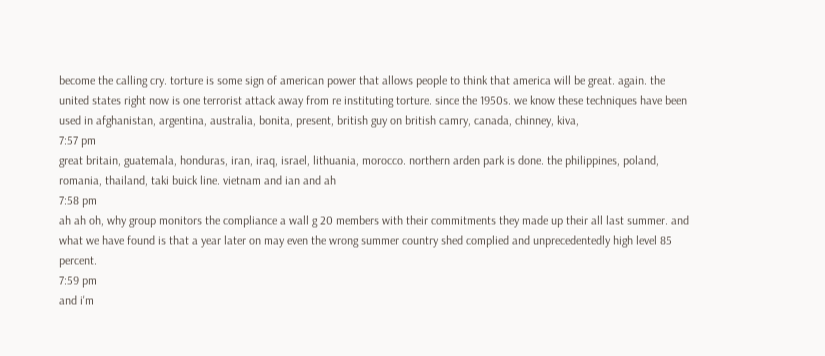become the calling cry. torture is some sign of american power that allows people to think that america will be great. again. the united states right now is one terrorist attack away from re instituting torture. since the 1950s. we know these techniques have been used in afghanistan, argentina, australia, bonita, present, british guy on british camry, canada, chinney, kiva,
7:57 pm
great britain, guatemala, honduras, iran, iraq, israel, lithuania, morocco. northern arden park is done. the philippines, poland, romania, thailand, taki buick line. vietnam and ian and ah
7:58 pm
ah ah oh, why group monitors the compliance a wall g 20 members with their commitments they made up their all last summer. and what we have found is that a year later on may even the wrong summer country shed complied and unprecedentedly high level 85 percent.
7:59 pm
and i'm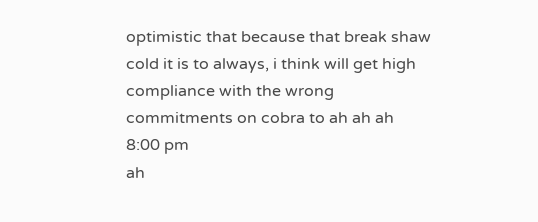optimistic that because that break shaw cold it is to always, i think will get high compliance with the wrong commitments on cobra to ah ah ah
8:00 pm
ah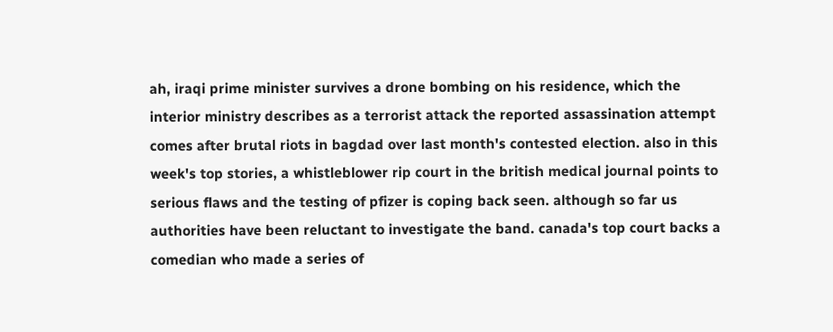ah, iraqi prime minister survives a drone bombing on his residence, which the interior ministry describes as a terrorist attack the reported assassination attempt comes after brutal riots in bagdad over last month's contested election. also in this week's top stories, a whistleblower rip court in the british medical journal points to serious flaws and the testing of pfizer is coping back seen. although so far us authorities have been reluctant to investigate the band. canada's top court backs a comedian who made a series of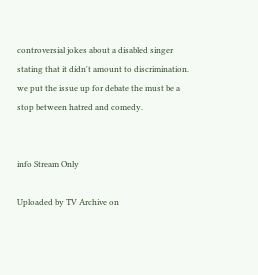controversial jokes about a disabled singer stating that it didn't amount to discrimination. we put the issue up for debate the must be a stop between hatred and comedy.


info Stream Only

Uploaded by TV Archive on